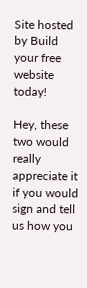Site hosted by Build your free website today!

Hey, these two would really appreciate it if you would sign and tell us how you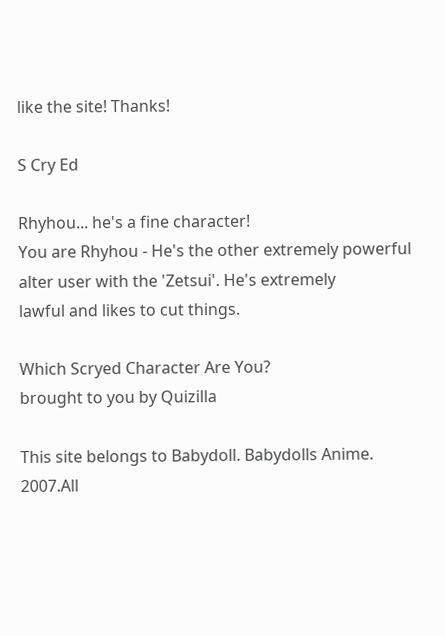like the site! Thanks!

S Cry Ed

Rhyhou... he's a fine character!
You are Rhyhou - He's the other extremely powerful
alter user with the 'Zetsui'. He's extremely
lawful and likes to cut things.

Which Scryed Character Are You?
brought to you by Quizilla

This site belongs to Babydoll. Babydolls Anime. 2007.All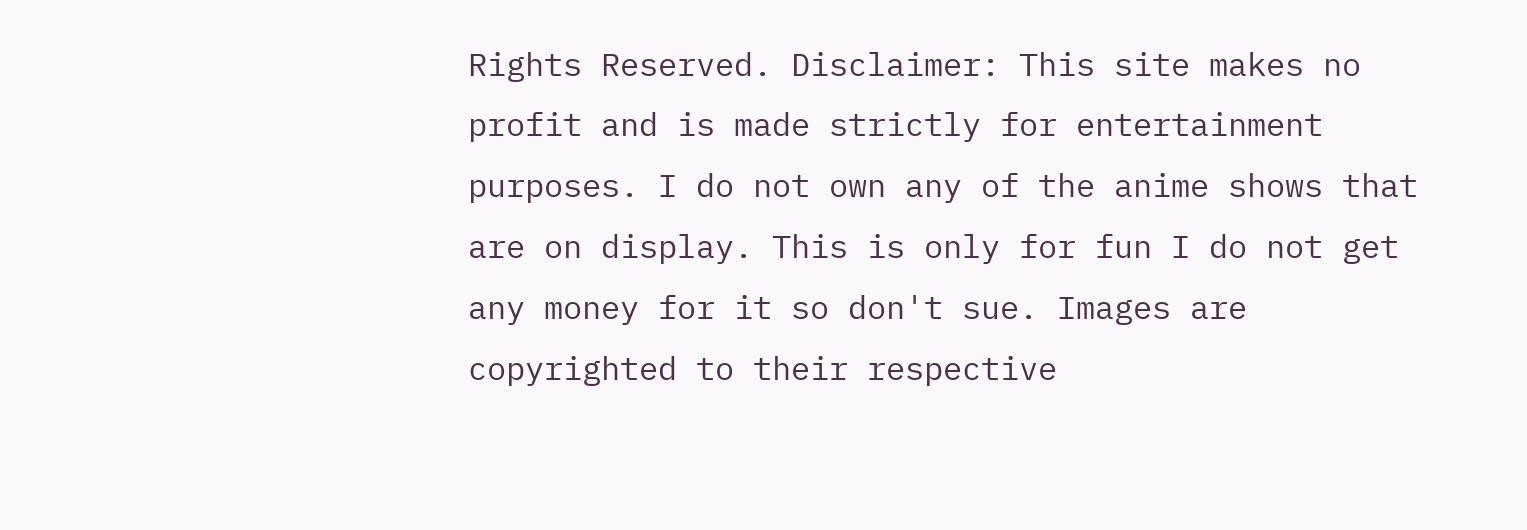Rights Reserved. Disclaimer: This site makes no profit and is made strictly for entertainment purposes. I do not own any of the anime shows that are on display. This is only for fun I do not get any money for it so don't sue. Images are copyrighted to their respective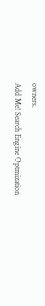owners.
Add Me! Search Engine Optmization